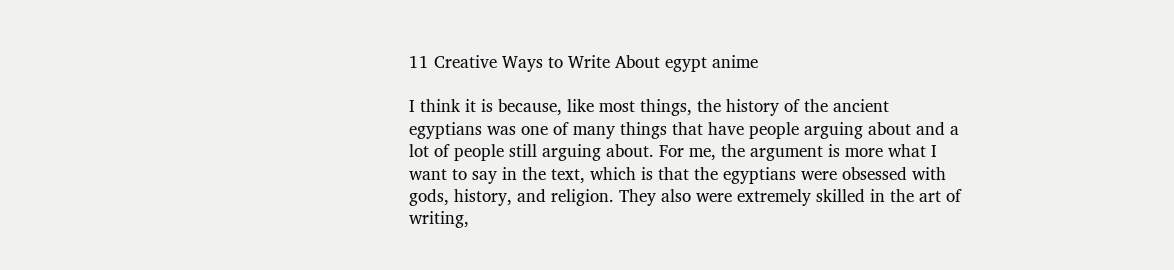11 Creative Ways to Write About egypt anime

I think it is because, like most things, the history of the ancient egyptians was one of many things that have people arguing about and a lot of people still arguing about. For me, the argument is more what I want to say in the text, which is that the egyptians were obsessed with gods, history, and religion. They also were extremely skilled in the art of writing,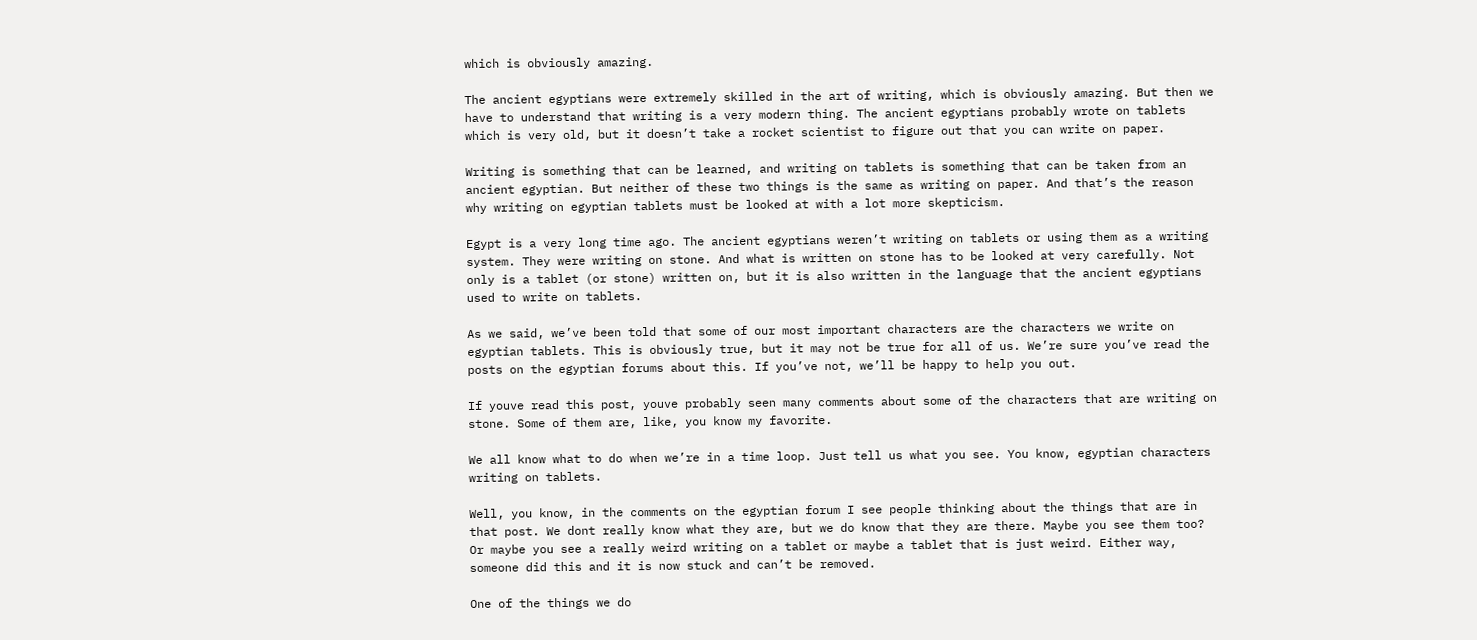which is obviously amazing.

The ancient egyptians were extremely skilled in the art of writing, which is obviously amazing. But then we have to understand that writing is a very modern thing. The ancient egyptians probably wrote on tablets which is very old, but it doesn’t take a rocket scientist to figure out that you can write on paper.

Writing is something that can be learned, and writing on tablets is something that can be taken from an ancient egyptian. But neither of these two things is the same as writing on paper. And that’s the reason why writing on egyptian tablets must be looked at with a lot more skepticism.

Egypt is a very long time ago. The ancient egyptians weren’t writing on tablets or using them as a writing system. They were writing on stone. And what is written on stone has to be looked at very carefully. Not only is a tablet (or stone) written on, but it is also written in the language that the ancient egyptians used to write on tablets.

As we said, we’ve been told that some of our most important characters are the characters we write on egyptian tablets. This is obviously true, but it may not be true for all of us. We’re sure you’ve read the posts on the egyptian forums about this. If you’ve not, we’ll be happy to help you out.

If youve read this post, youve probably seen many comments about some of the characters that are writing on stone. Some of them are, like, you know my favorite.

We all know what to do when we’re in a time loop. Just tell us what you see. You know, egyptian characters writing on tablets.

Well, you know, in the comments on the egyptian forum I see people thinking about the things that are in that post. We dont really know what they are, but we do know that they are there. Maybe you see them too? Or maybe you see a really weird writing on a tablet or maybe a tablet that is just weird. Either way, someone did this and it is now stuck and can’t be removed.

One of the things we do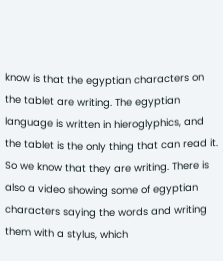know is that the egyptian characters on the tablet are writing. The egyptian language is written in hieroglyphics, and the tablet is the only thing that can read it. So we know that they are writing. There is also a video showing some of egyptian characters saying the words and writing them with a stylus, which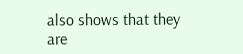also shows that they are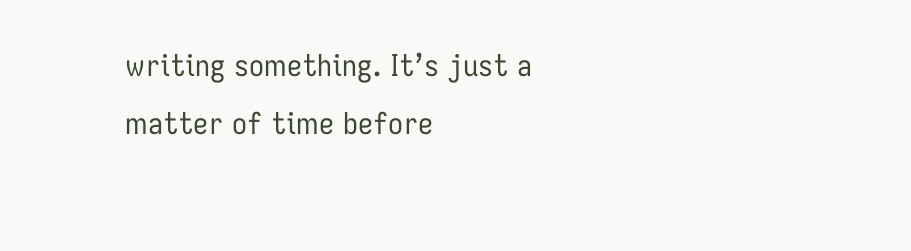writing something. It’s just a matter of time before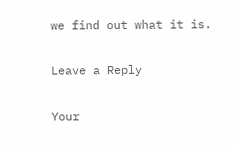we find out what it is.

Leave a Reply

Your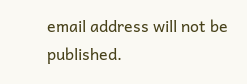email address will not be published.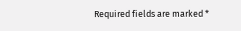Required fields are marked *